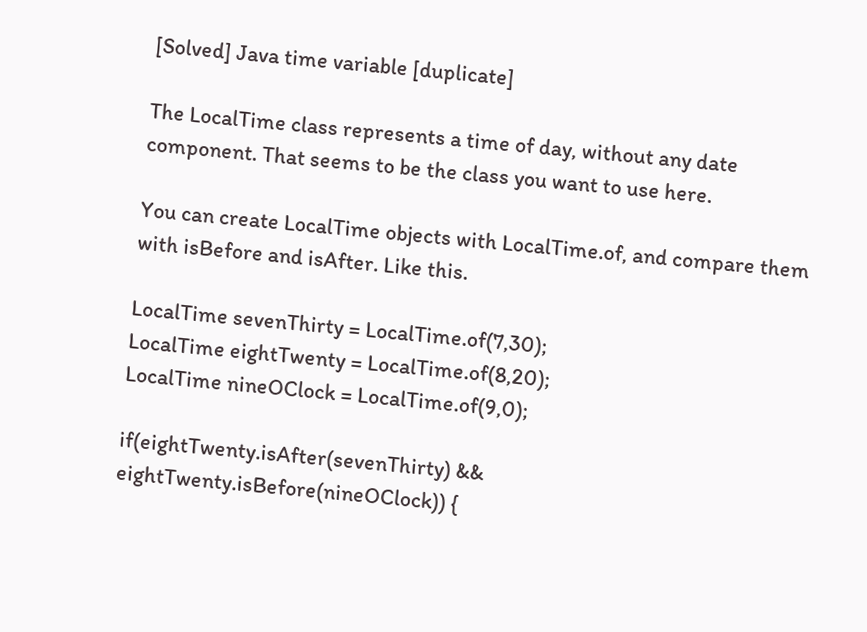[Solved] Java time variable [duplicate]

The LocalTime class represents a time of day, without any date component. That seems to be the class you want to use here.

You can create LocalTime objects with LocalTime.of, and compare them with isBefore and isAfter. Like this.

LocalTime sevenThirty = LocalTime.of(7,30);
LocalTime eightTwenty = LocalTime.of(8,20);
LocalTime nineOClock = LocalTime.of(9,0);

if(eightTwenty.isAfter(sevenThirty) && eightTwenty.isBefore(nineOClock)) {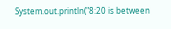System.out.println("8:20 is between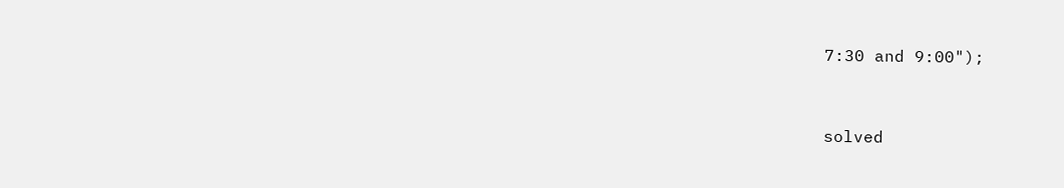7:30 and 9:00");


solved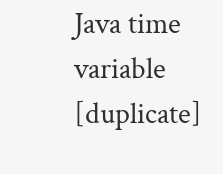Java time variable [duplicate]